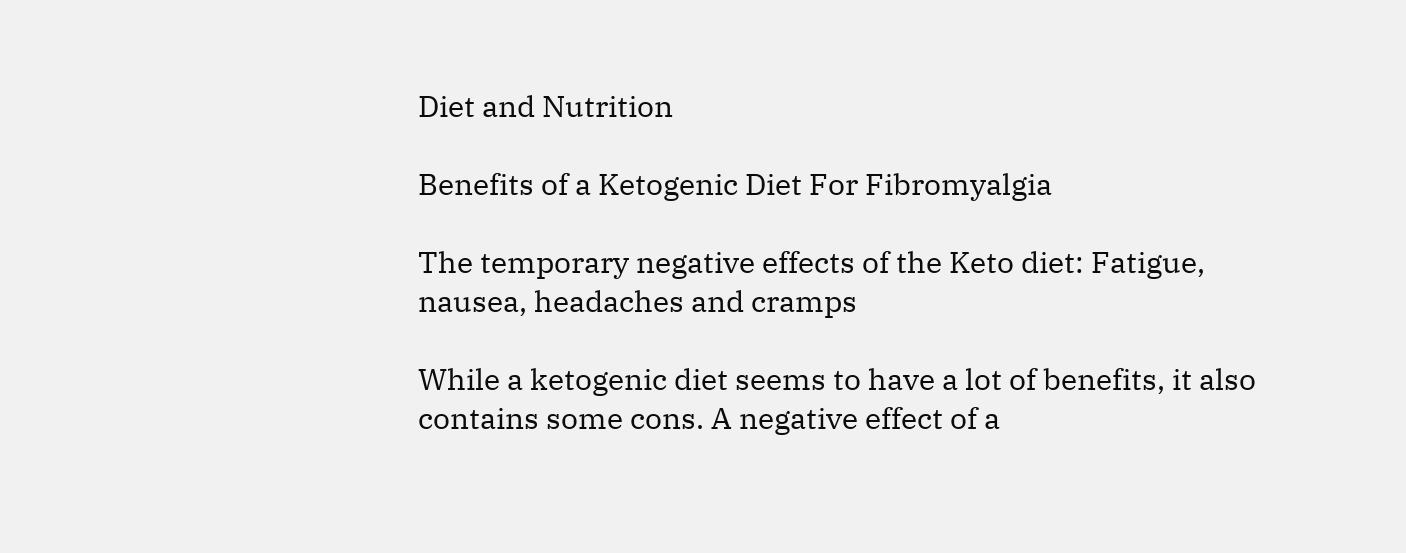Diet and Nutrition

Benefits of a Ketogenic Diet For Fibromyalgia

The temporary negative effects of the Keto diet: Fatigue, nausea, headaches and cramps

While a ketogenic diet seems to have a lot of benefits, it also contains some cons. A negative effect of a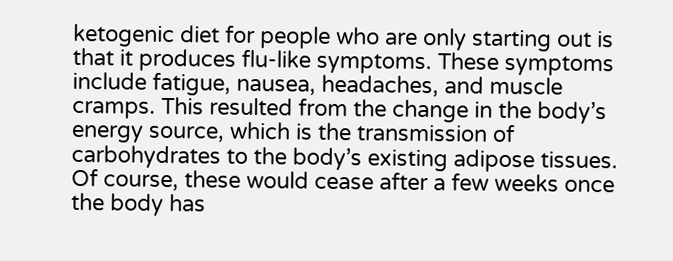ketogenic diet for people who are only starting out is that it produces flu-like symptoms. These symptoms include fatigue, nausea, headaches, and muscle cramps. This resulted from the change in the body’s energy source, which is the transmission of carbohydrates to the body’s existing adipose tissues. Of course, these would cease after a few weeks once the body has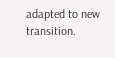adapted to new transition.